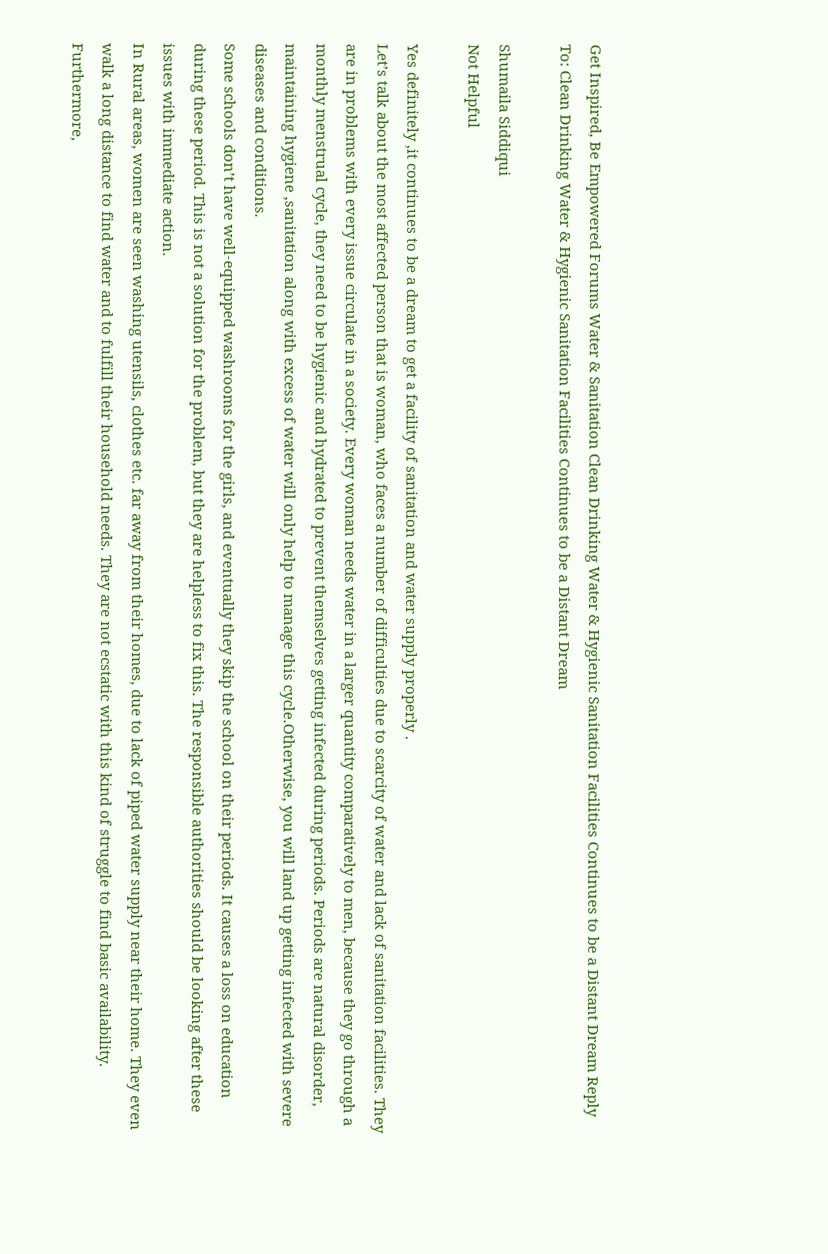Get Inspired, Be Empowered Forums Water & Sanitation Clean Drinking Water & Hygienic Sanitation Facilities Continues to be a Distant Dream Reply To: Clean Drinking Water & Hygienic Sanitation Facilities Continues to be a Distant Dream

Shumaila Siddiqui
Not Helpful

Yes definitely ,it continues to be a dream to get a facility of sanitation and water supply properly .
Let’s talk about the most affected person that is woman, who faces a number of difficulties due to scarcity of water and lack of sanitation facilities. They are in problems with every issue circulate in a society. Every woman needs water in a larger quantity comparatively to men, because they go through a monthly menstrual cycle, they need to be hygienic and hydrated to prevent themselves getting infected during periods. Periods are natural disorder, maintaining hygiene ,sanitation along with excess of water will only help to manage this cycle.Otherwise, you will land up getting infected with severe diseases and conditions.
Some schools don’t have well-equipped washrooms for the girls, and eventually they skip the school on their periods. It causes a loss on education during these period. This is not a solution for the problem, but they are helpless to fix this. The responsible authorities should be looking after these issues with immediate action.
In Rural areas, women are seen washing utensils, clothes etc. far away from their homes, due to lack of piped water supply near their home. They even walk a long distance to find water and to fulfill their household needs. They are not ecstatic with this kind of struggle to find basic availability. Furthermore,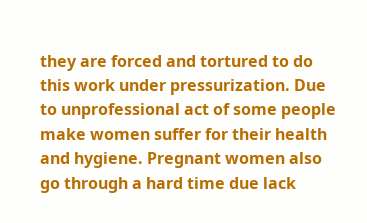they are forced and tortured to do this work under pressurization. Due to unprofessional act of some people make women suffer for their health and hygiene. Pregnant women also go through a hard time due lack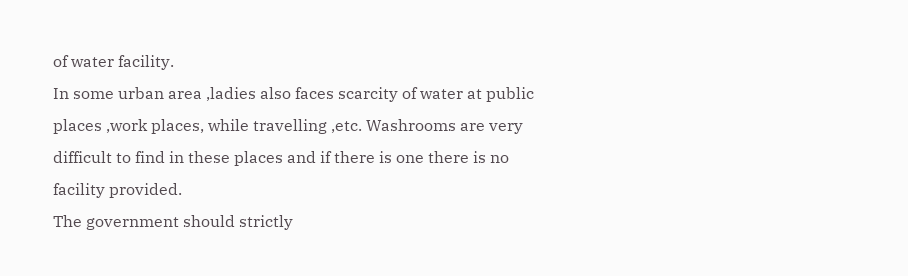of water facility.
In some urban area ,ladies also faces scarcity of water at public places ,work places, while travelling ,etc. Washrooms are very difficult to find in these places and if there is one there is no facility provided.
The government should strictly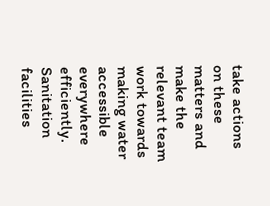take actions on these matters and make the relevant team work towards making water accessible everywhere efficiently. Sanitation facilities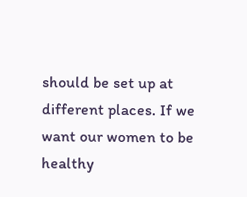should be set up at different places. If we want our women to be healthy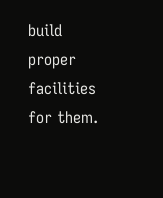build proper facilities for them.